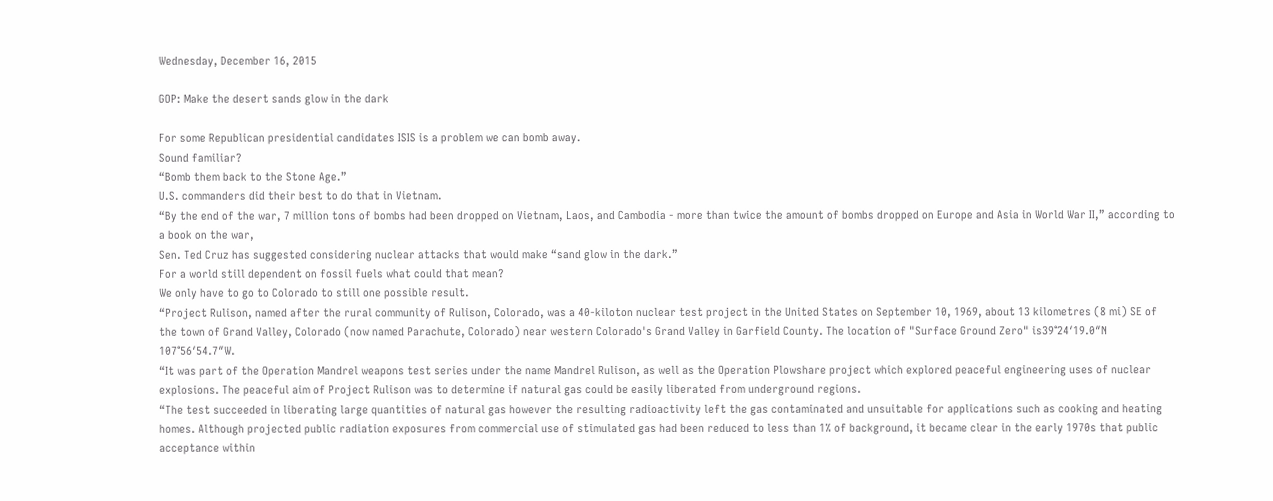Wednesday, December 16, 2015

GOP: Make the desert sands glow in the dark

For some Republican presidential candidates ISIS is a problem we can bomb away.
Sound familiar?
“Bomb them back to the Stone Age.”
U.S. commanders did their best to do that in Vietnam.
“By the end of the war, 7 million tons of bombs had been dropped on Vietnam, Laos, and Cambodia - more than twice the amount of bombs dropped on Europe and Asia in World War II,” according to a book on the war,
Sen. Ted Cruz has suggested considering nuclear attacks that would make “sand glow in the dark.”
For a world still dependent on fossil fuels what could that mean?
We only have to go to Colorado to still one possible result.
“Project Rulison, named after the rural community of Rulison, Colorado, was a 40-kiloton nuclear test project in the United States on September 10, 1969, about 13 kilometres (8 mi) SE of the town of Grand Valley, Colorado (now named Parachute, Colorado) near western Colorado's Grand Valley in Garfield County. The location of "Surface Ground Zero" is39°24′19.0″N 107°56′54.7″W.
“It was part of the Operation Mandrel weapons test series under the name Mandrel Rulison, as well as the Operation Plowshare project which explored peaceful engineering uses of nuclear explosions. The peaceful aim of Project Rulison was to determine if natural gas could be easily liberated from underground regions.
“The test succeeded in liberating large quantities of natural gas however the resulting radioactivity left the gas contaminated and unsuitable for applications such as cooking and heating homes. Although projected public radiation exposures from commercial use of stimulated gas had been reduced to less than 1% of background, it became clear in the early 1970s that public acceptance within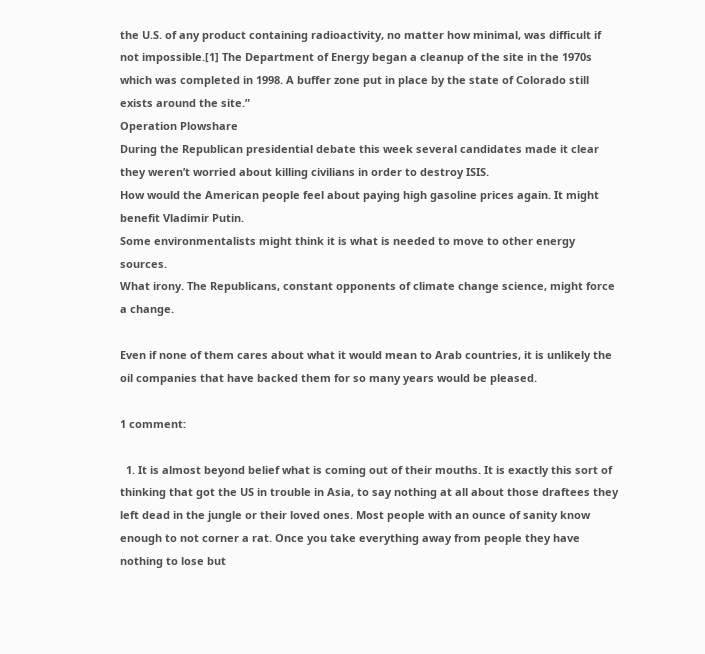the U.S. of any product containing radioactivity, no matter how minimal, was difficult if not impossible.[1] The Department of Energy began a cleanup of the site in the 1970s which was completed in 1998. A buffer zone put in place by the state of Colorado still exists around the site.”
Operation Plowshare
During the Republican presidential debate this week several candidates made it clear they weren’t worried about killing civilians in order to destroy ISIS.
How would the American people feel about paying high gasoline prices again. It might benefit Vladimir Putin.
Some environmentalists might think it is what is needed to move to other energy sources.
What irony. The Republicans, constant opponents of climate change science, might force a change.

Even if none of them cares about what it would mean to Arab countries, it is unlikely the oil companies that have backed them for so many years would be pleased.

1 comment:

  1. It is almost beyond belief what is coming out of their mouths. It is exactly this sort of thinking that got the US in trouble in Asia, to say nothing at all about those draftees they left dead in the jungle or their loved ones. Most people with an ounce of sanity know enough to not corner a rat. Once you take everything away from people they have nothing to lose but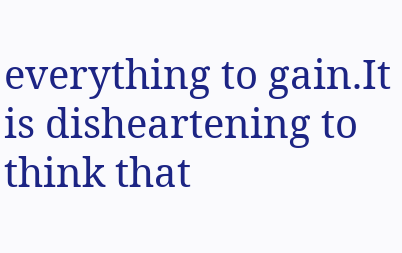everything to gain.It is disheartening to think that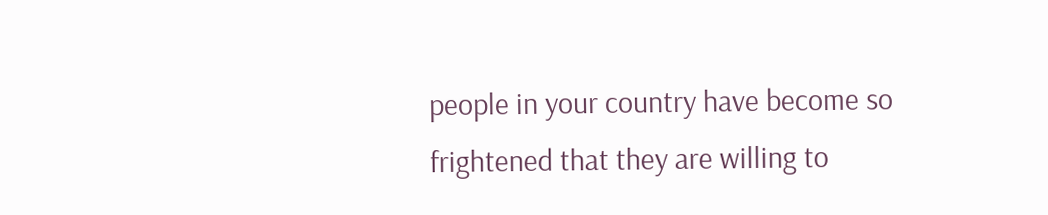people in your country have become so frightened that they are willing to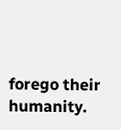forego their humanity.